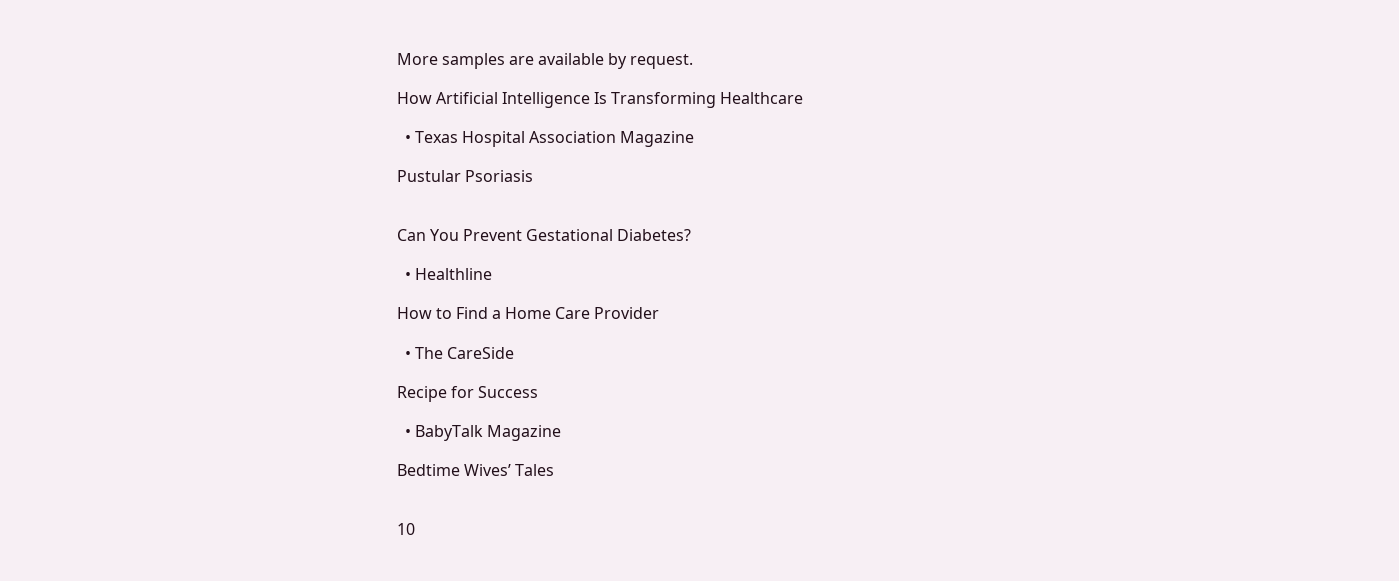More samples are available by request.

How Artificial Intelligence Is Transforming Healthcare

  • Texas Hospital Association Magazine

Pustular Psoriasis


Can You Prevent Gestational Diabetes?

  • Healthline

How to Find a Home Care Provider

  • The CareSide

Recipe for Success

  • BabyTalk Magazine

Bedtime Wives’ Tales


10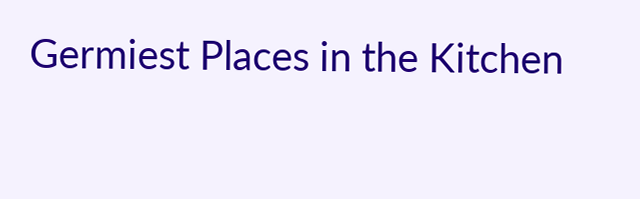Germiest Places in the Kitchen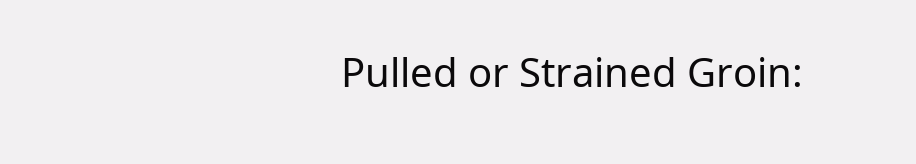Pulled or Strained Groin: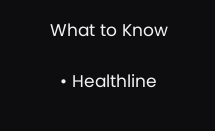What to Know

  • Healthline